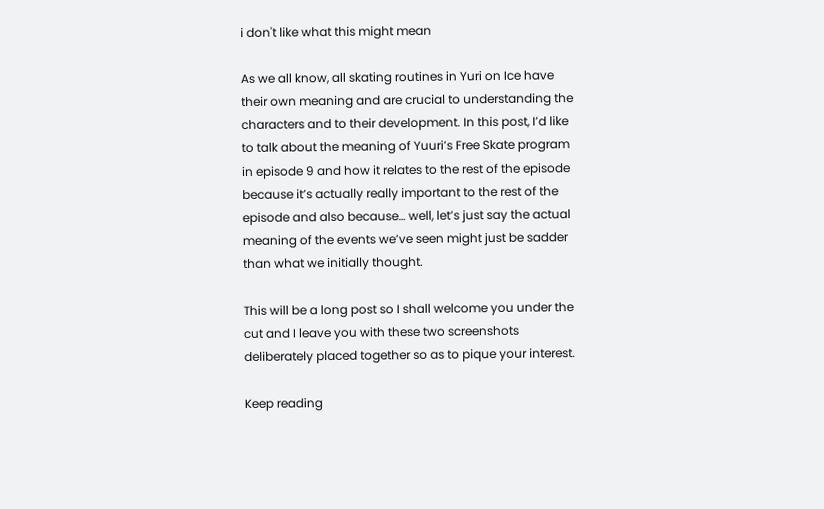i don't like what this might mean

As we all know, all skating routines in Yuri on Ice have their own meaning and are crucial to understanding the characters and to their development. In this post, I’d like to talk about the meaning of Yuuri’s Free Skate program in episode 9 and how it relates to the rest of the episode because it’s actually really important to the rest of the episode and also because… well, let’s just say the actual meaning of the events we’ve seen might just be sadder than what we initially thought.

This will be a long post so I shall welcome you under the cut and I leave you with these two screenshots deliberately placed together so as to pique your interest.

Keep reading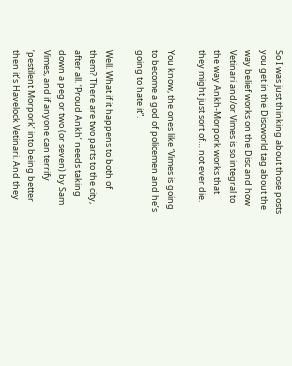So I was just thinking about those posts you get in the Discworld tag about the way belief works on the Disc and how Vetinari and/or Vimes is so integral to the way Ankh-Morpork works that they might just sort of… not ever die.

You know, the ones like ‘Vimes is going to become a god of policemen and he’s going to hate it”.

Well. What if it happens to both of them? There are two parts to the city, after all. ‘Proud Ankh’ needs taking down a peg or two (or seven) by Sam Vimes, and if anyone can terrify ‘pestilent Morpork’ into being better then it’s Havelock Vetinari. And they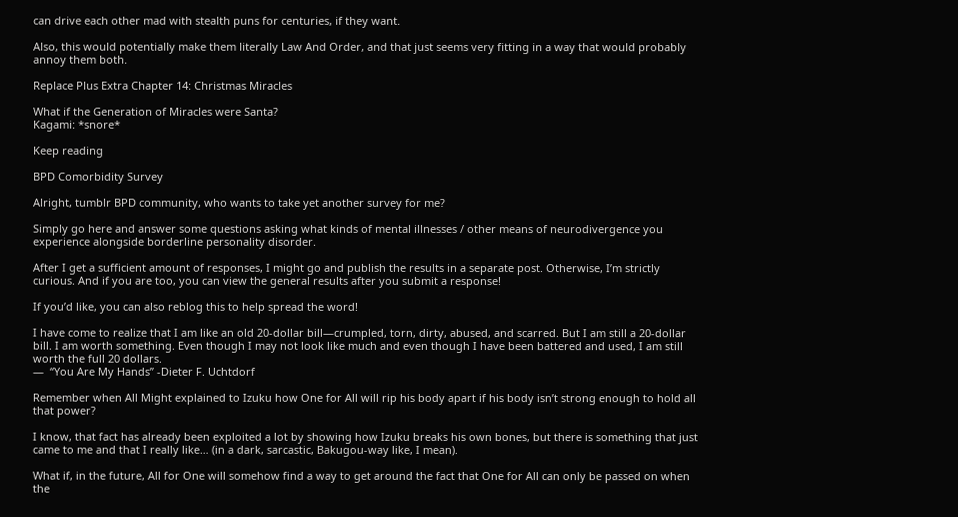can drive each other mad with stealth puns for centuries, if they want.

Also, this would potentially make them literally Law And Order, and that just seems very fitting in a way that would probably annoy them both.

Replace Plus Extra Chapter 14: Christmas Miracles

What if the Generation of Miracles were Santa?
Kagami: *snore*

Keep reading

BPD Comorbidity Survey

Alright, tumblr BPD community, who wants to take yet another survey for me?

Simply go here and answer some questions asking what kinds of mental illnesses / other means of neurodivergence you experience alongside borderline personality disorder.

After I get a sufficient amount of responses, I might go and publish the results in a separate post. Otherwise, I’m strictly curious. And if you are too, you can view the general results after you submit a response!

If you’d like, you can also reblog this to help spread the word!

I have come to realize that I am like an old 20-dollar bill—crumpled, torn, dirty, abused, and scarred. But I am still a 20-dollar bill. I am worth something. Even though I may not look like much and even though I have been battered and used, I am still worth the full 20 dollars.
—  “You Are My Hands” -Dieter F. Uchtdorf

Remember when All Might explained to Izuku how One for All will rip his body apart if his body isn’t strong enough to hold all that power?

I know, that fact has already been exploited a lot by showing how Izuku breaks his own bones, but there is something that just came to me and that I really like… (in a dark, sarcastic, Bakugou-way like, I mean).

What if, in the future, All for One will somehow find a way to get around the fact that One for All can only be passed on when the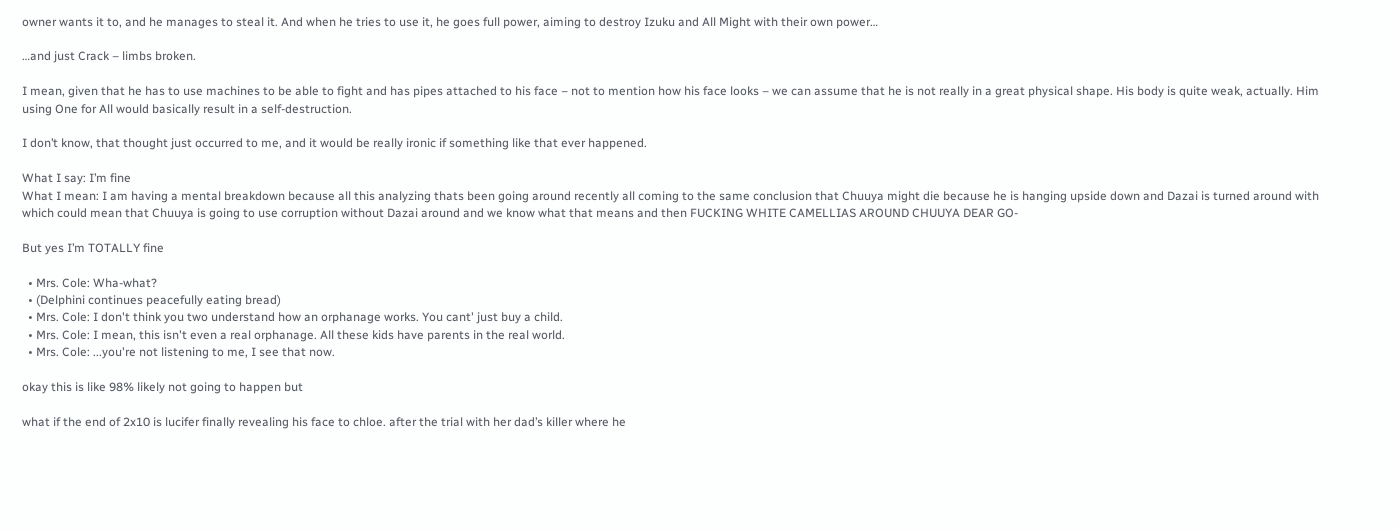owner wants it to, and he manages to steal it. And when he tries to use it, he goes full power, aiming to destroy Izuku and All Might with their own power…

…and just Crack – limbs broken.

I mean, given that he has to use machines to be able to fight and has pipes attached to his face – not to mention how his face looks – we can assume that he is not really in a great physical shape. His body is quite weak, actually. Him using One for All would basically result in a self-destruction.

I don’t know, that thought just occurred to me, and it would be really ironic if something like that ever happened.

What I say: I’m fine
What I mean: I am having a mental breakdown because all this analyzing thats been going around recently all coming to the same conclusion that Chuuya might die because he is hanging upside down and Dazai is turned around with which could mean that Chuuya is going to use corruption without Dazai around and we know what that means and then FUCKING WHITE CAMELLIAS AROUND CHUUYA DEAR GO-

But yes I’m TOTALLY fine

  • Mrs. Cole: Wha-what?
  • (Delphini continues peacefully eating bread)
  • Mrs. Cole: I don't think you two understand how an orphanage works. You cant' just buy a child.
  • Mrs. Cole: I mean, this isn't even a real orphanage. All these kids have parents in the real world.
  • Mrs. Cole: ...you're not listening to me, I see that now.

okay this is like 98% likely not going to happen but

what if the end of 2x10 is lucifer finally revealing his face to chloe. after the trial with her dad’s killer where he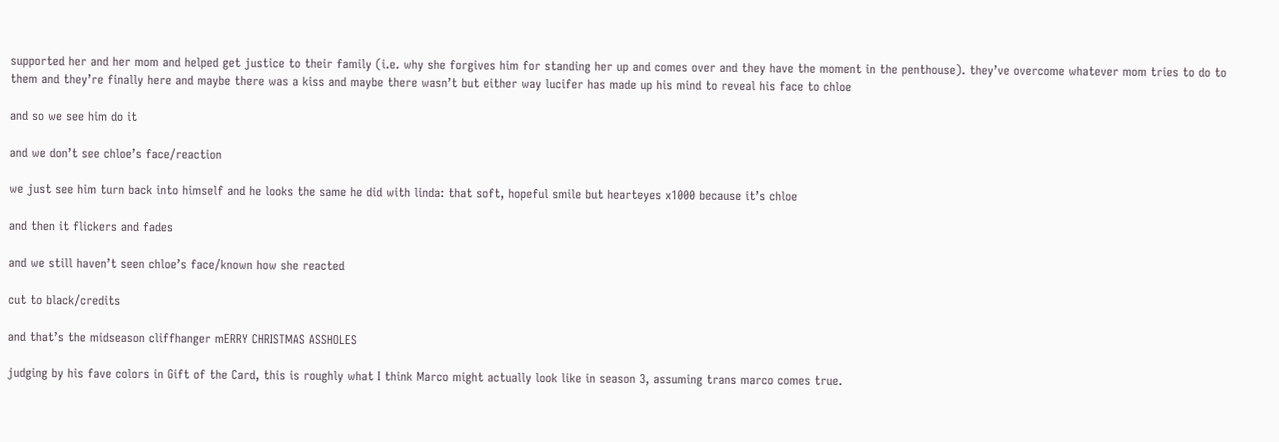supported her and her mom and helped get justice to their family (i.e. why she forgives him for standing her up and comes over and they have the moment in the penthouse). they’ve overcome whatever mom tries to do to them and they’re finally here and maybe there was a kiss and maybe there wasn’t but either way lucifer has made up his mind to reveal his face to chloe

and so we see him do it

and we don’t see chloe’s face/reaction

we just see him turn back into himself and he looks the same he did with linda: that soft, hopeful smile but hearteyes x1000 because it’s chloe

and then it flickers and fades

and we still haven’t seen chloe’s face/known how she reacted

cut to black/credits

and that’s the midseason cliffhanger mERRY CHRISTMAS ASSHOLES

judging by his fave colors in Gift of the Card, this is roughly what I think Marco might actually look like in season 3, assuming trans marco comes true.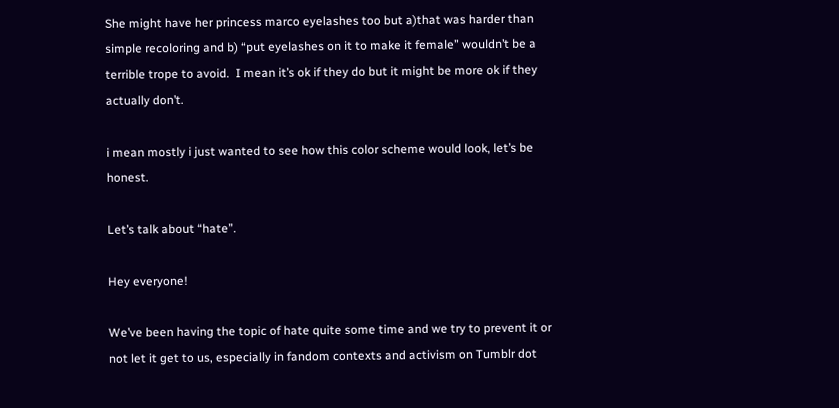She might have her princess marco eyelashes too but a)that was harder than simple recoloring and b) “put eyelashes on it to make it female” wouldn’t be a terrible trope to avoid.  I mean it’s ok if they do but it might be more ok if they actually don’t.

i mean mostly i just wanted to see how this color scheme would look, let’s be honest.

Let’s talk about “hate”.

Hey everyone!

We’ve been having the topic of hate quite some time and we try to prevent it or not let it get to us, especially in fandom contexts and activism on Tumblr dot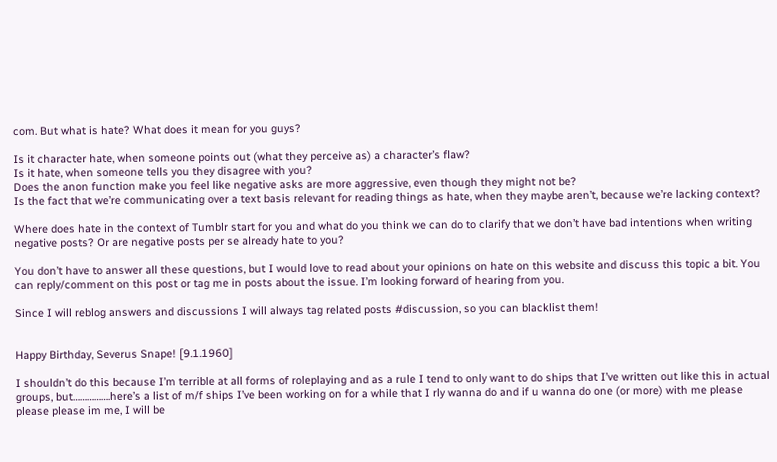com. But what is hate? What does it mean for you guys?

Is it character hate, when someone points out (what they perceive as) a character’s flaw?
Is it hate, when someone tells you they disagree with you?
Does the anon function make you feel like negative asks are more aggressive, even though they might not be?
Is the fact that we’re communicating over a text basis relevant for reading things as hate, when they maybe aren’t, because we’re lacking context?

Where does hate in the context of Tumblr start for you and what do you think we can do to clarify that we don’t have bad intentions when writing negative posts? Or are negative posts per se already hate to you?

You don’t have to answer all these questions, but I would love to read about your opinions on hate on this website and discuss this topic a bit. You can reply/comment on this post or tag me in posts about the issue. I’m looking forward of hearing from you.

Since I will reblog answers and discussions I will always tag related posts #discussion, so you can blacklist them!


Happy Birthday, Severus Snape! [9.1.1960]

I shouldn’t do this because I’m terrible at all forms of roleplaying and as a rule I tend to only want to do ships that I’ve written out like this in actual groups, but…………….here’s a list of m/f ships I’ve been working on for a while that I rly wanna do and if u wanna do one (or more) with me please please please im me, I will be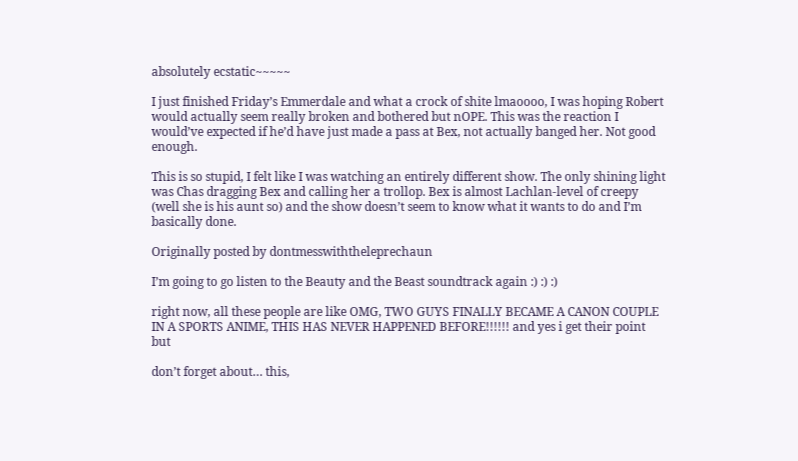absolutely ecstatic~~~~~

I just finished Friday’s Emmerdale and what a crock of shite lmaoooo, I was hoping Robert would actually seem really broken and bothered but nOPE. This was the reaction I would’ve expected if he’d have just made a pass at Bex, not actually banged her. Not good enough.

This is so stupid, I felt like I was watching an entirely different show. The only shining light was Chas dragging Bex and calling her a trollop. Bex is almost Lachlan-level of creepy (well she is his aunt so) and the show doesn’t seem to know what it wants to do and I’m basically done.

Originally posted by dontmesswiththeleprechaun

I’m going to go listen to the Beauty and the Beast soundtrack again :) :) :)

right now, all these people are like OMG, TWO GUYS FINALLY BECAME A CANON COUPLE IN A SPORTS ANIME, THIS HAS NEVER HAPPENED BEFORE!!!!!! and yes i get their point but

don’t forget about… this,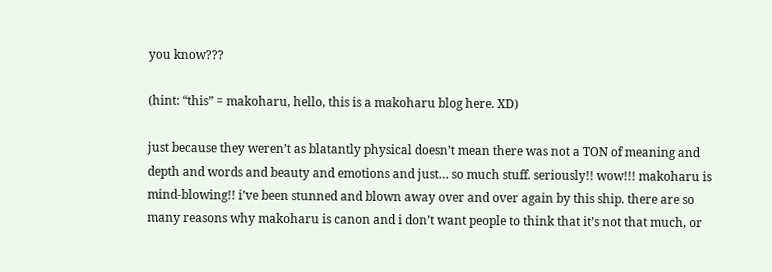you know???

(hint: “this” = makoharu, hello, this is a makoharu blog here. XD)

just because they weren’t as blatantly physical doesn’t mean there was not a TON of meaning and depth and words and beauty and emotions and just… so much stuff. seriously!! wow!!! makoharu is mind-blowing!! i’ve been stunned and blown away over and over again by this ship. there are so many reasons why makoharu is canon and i don’t want people to think that it’s not that much, or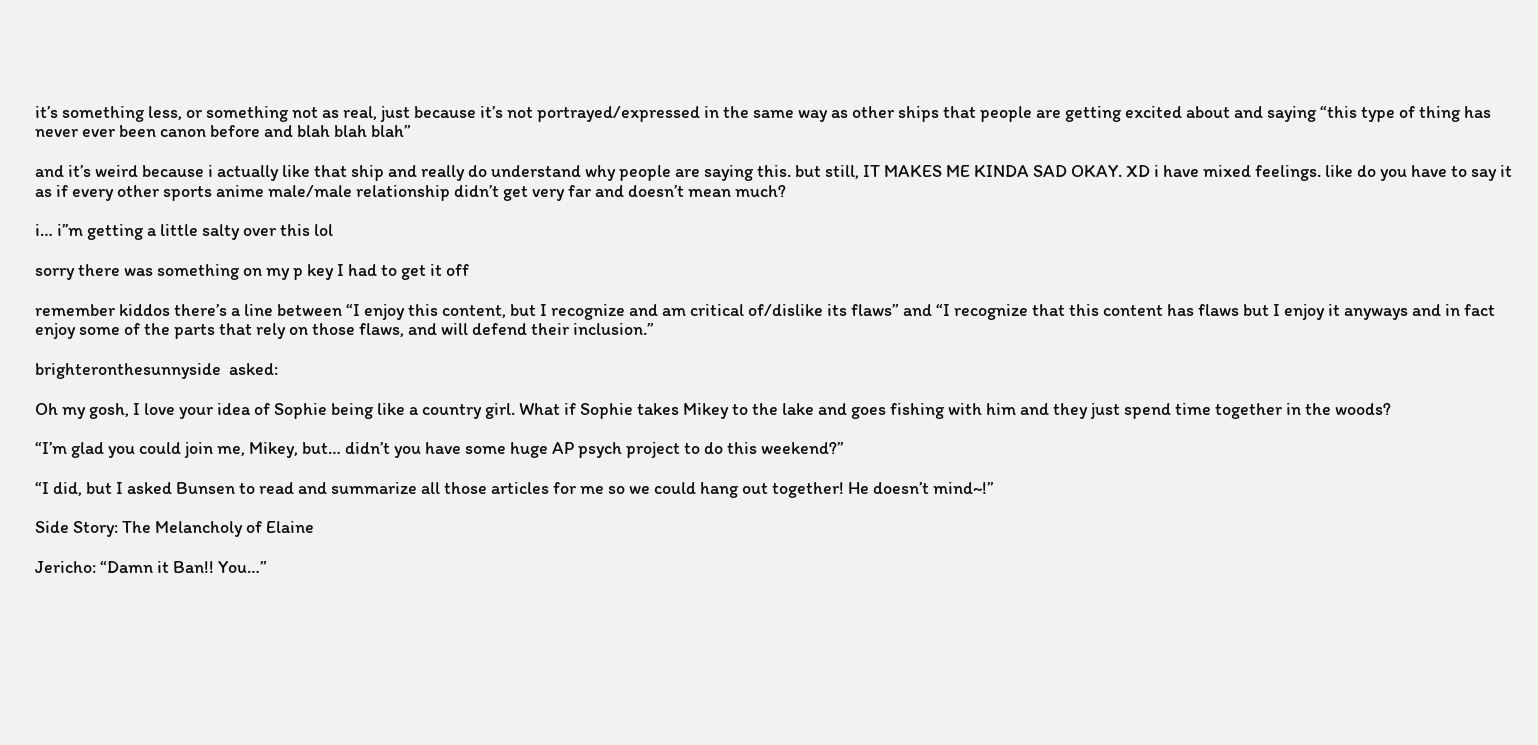it’s something less, or something not as real, just because it’s not portrayed/expressed in the same way as other ships that people are getting excited about and saying “this type of thing has never ever been canon before and blah blah blah”

and it’s weird because i actually like that ship and really do understand why people are saying this. but still, IT MAKES ME KINDA SAD OKAY. XD i have mixed feelings. like do you have to say it as if every other sports anime male/male relationship didn’t get very far and doesn’t mean much?

i… i’’m getting a little salty over this lol

sorry there was something on my p key I had to get it off

remember kiddos there’s a line between “I enjoy this content, but I recognize and am critical of/dislike its flaws” and “I recognize that this content has flaws but I enjoy it anyways and in fact enjoy some of the parts that rely on those flaws, and will defend their inclusion.”

brighteronthesunnyside  asked:

Oh my gosh, I love your idea of Sophie being like a country girl. What if Sophie takes Mikey to the lake and goes fishing with him and they just spend time together in the woods?

“I’m glad you could join me, Mikey, but… didn’t you have some huge AP psych project to do this weekend?”

“I did, but I asked Bunsen to read and summarize all those articles for me so we could hang out together! He doesn’t mind~!”

Side Story: The Melancholy of Elaine

Jericho: “Damn it Ban!! You…”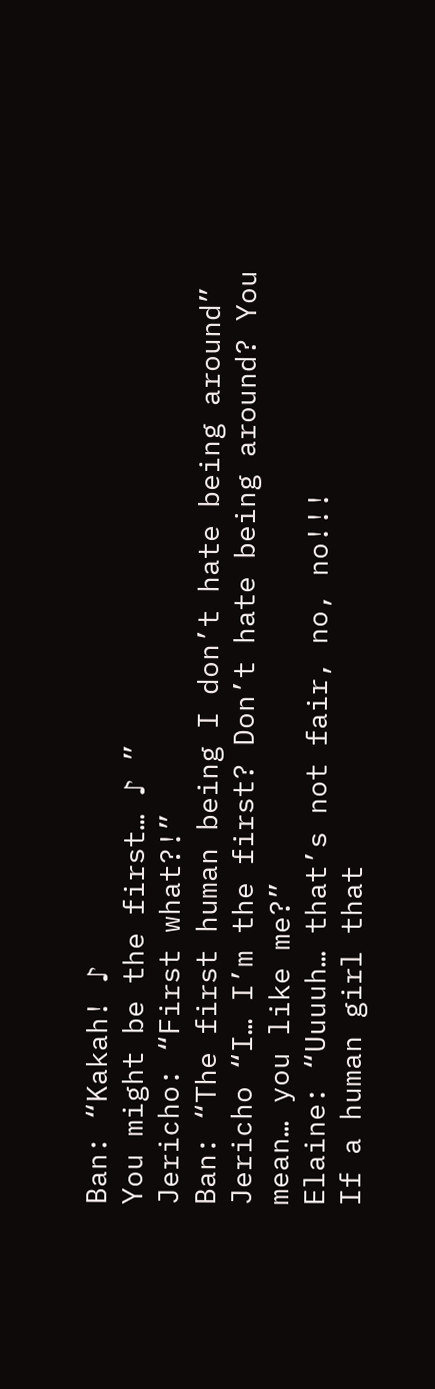Ban: “Kakah! ♪
You might be the first… ♪ ”
Jericho: “First what?!”
Ban: “The first human being I don’t hate being around”
Jericho “I… I’m the first? Don’t hate being around? You mean… you like me?”
Elaine: “Uuuuh… that’s not fair, no, no!!!
If a human girl that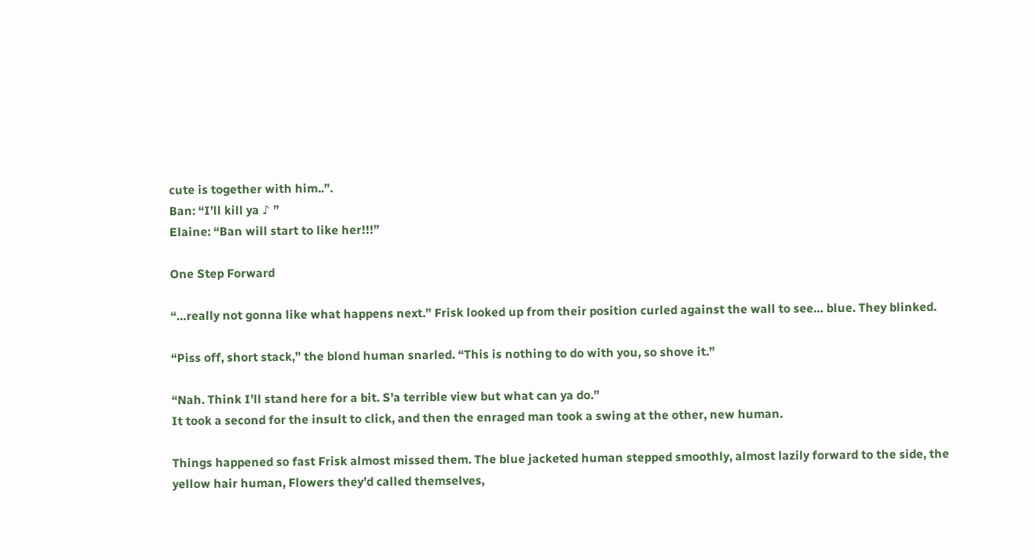cute is together with him..”.
Ban: “I’ll kill ya ♪ ”
Elaine: “Ban will start to like her!!!”

One Step Forward

“…really not gonna like what happens next.” Frisk looked up from their position curled against the wall to see… blue. They blinked.

“Piss off, short stack,” the blond human snarled. “This is nothing to do with you, so shove it.”

“Nah. Think I’ll stand here for a bit. S'a terrible view but what can ya do.”
It took a second for the insult to click, and then the enraged man took a swing at the other, new human.

Things happened so fast Frisk almost missed them. The blue jacketed human stepped smoothly, almost lazily forward to the side, the yellow hair human, Flowers they’d called themselves,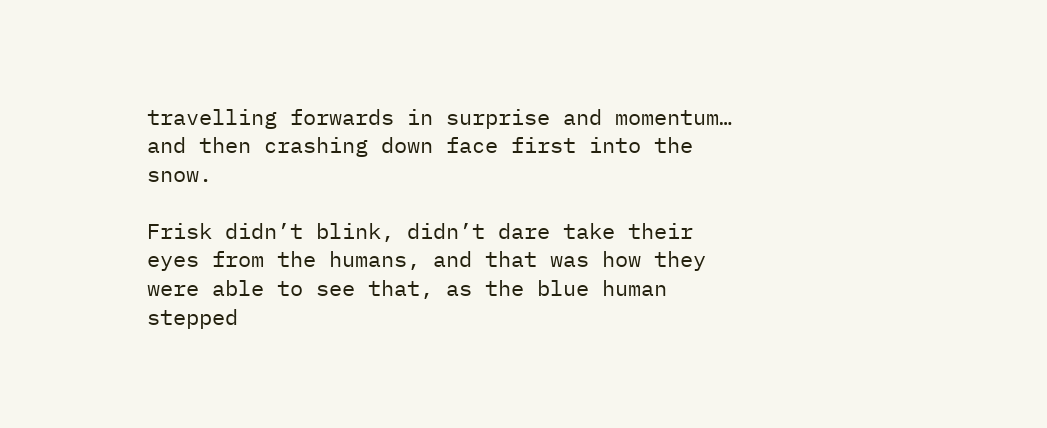travelling forwards in surprise and momentum… and then crashing down face first into the snow.

Frisk didn’t blink, didn’t dare take their eyes from the humans, and that was how they were able to see that, as the blue human stepped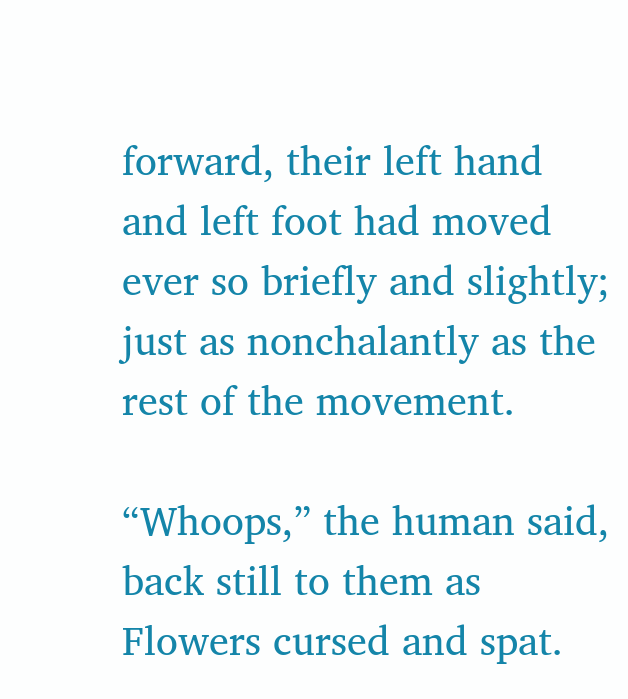forward, their left hand and left foot had moved ever so briefly and slightly; just as nonchalantly as the rest of the movement.

“Whoops,” the human said, back still to them as Flowers cursed and spat.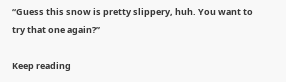“Guess this snow is pretty slippery, huh. You want to try that one again?”

Keep reading